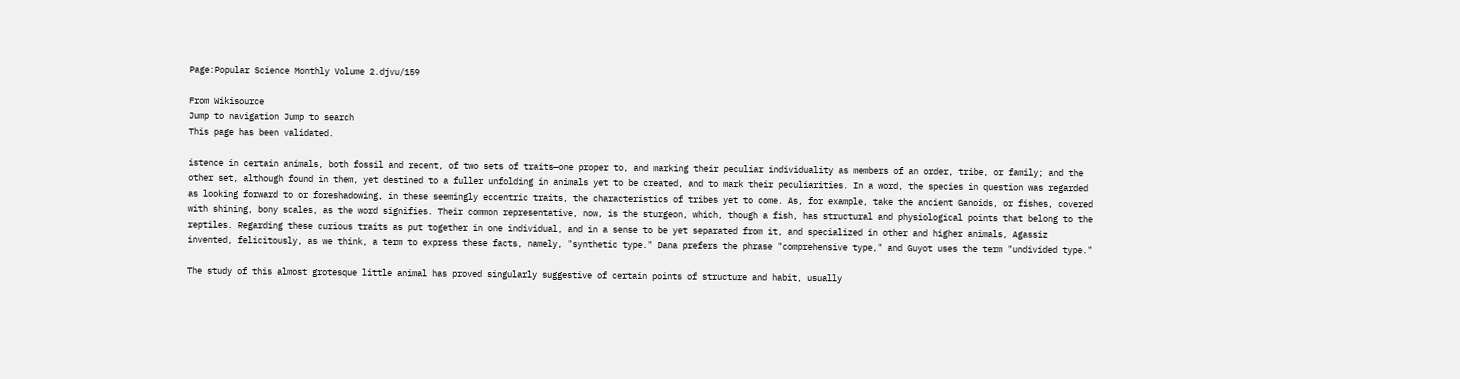Page:Popular Science Monthly Volume 2.djvu/159

From Wikisource
Jump to navigation Jump to search
This page has been validated.

istence in certain animals, both fossil and recent, of two sets of traits—one proper to, and marking their peculiar individuality as members of an order, tribe, or family; and the other set, although found in them, yet destined to a fuller unfolding in animals yet to be created, and to mark their peculiarities. In a word, the species in question was regarded as looking forward to or foreshadowing, in these seemingly eccentric traits, the characteristics of tribes yet to come. As, for example, take the ancient Ganoids, or fishes, covered with shining, bony scales, as the word signifies. Their common representative, now, is the sturgeon, which, though a fish, has structural and physiological points that belong to the reptiles. Regarding these curious traits as put together in one individual, and in a sense to be yet separated from it, and specialized in other and higher animals, Agassiz invented, felicitously, as we think, a term to express these facts, namely, "synthetic type." Dana prefers the phrase "comprehensive type," and Guyot uses the term "undivided type."

The study of this almost grotesque little animal has proved singularly suggestive of certain points of structure and habit, usually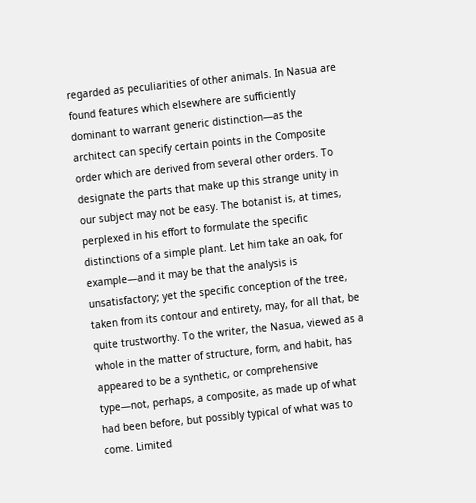regarded as peculiarities of other animals. In Nasua are found features which elsewhere are sufficiently dominant to warrant generic distinction—as the architect can specify certain points in the Composite order which are derived from several other orders. To designate the parts that make up this strange unity in our subject may not be easy. The botanist is, at times, perplexed in his effort to formulate the specific distinctions of a simple plant. Let him take an oak, for example—and it may be that the analysis is unsatisfactory; yet the specific conception of the tree, taken from its contour and entirety, may, for all that, be quite trustworthy. To the writer, the Nasua, viewed as a whole in the matter of structure, form, and habit, has appeared to be a synthetic, or comprehensive type—not, perhaps, a composite, as made up of what had been before, but possibly typical of what was to come. Limited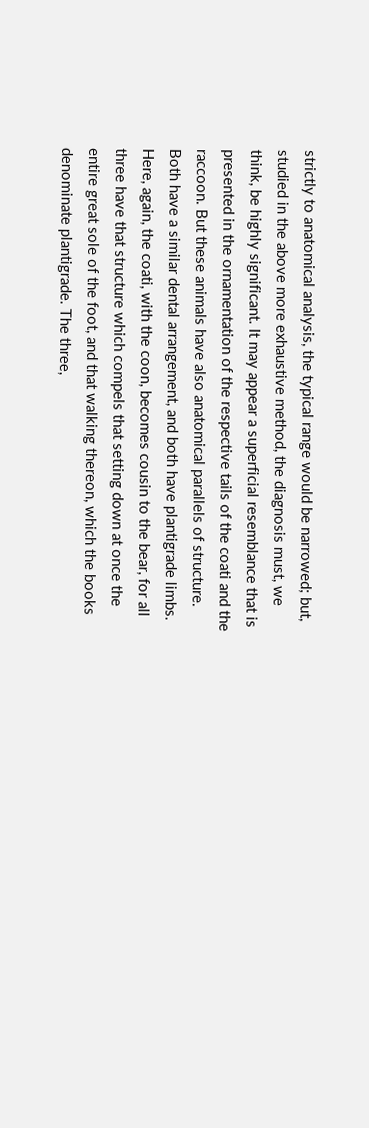strictly to anatomical analysis, the typical range would be narrowed; but, studied in the above more exhaustive method, the diagnosis must, we think, be highly significant. It may appear a superficial resemblance that is presented in the ornamentation of the respective tails of the coati and the raccoon. But these animals have also anatomical parallels of structure. Both have a similar dental arrangement, and both have plantigrade limbs. Here, again, the coati, with the coon, becomes cousin to the bear, for all three have that structure which compels that setting down at once the entire great sole of the foot, and that walking thereon, which the books denominate plantigrade. The three,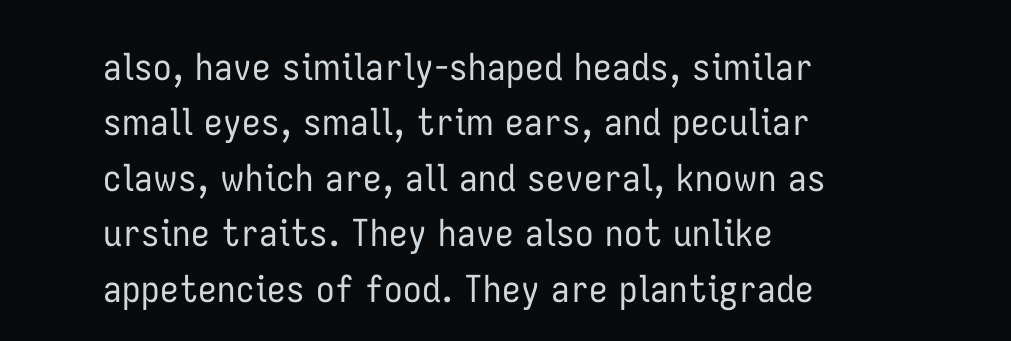also, have similarly-shaped heads, similar small eyes, small, trim ears, and peculiar claws, which are, all and several, known as ursine traits. They have also not unlike appetencies of food. They are plantigrade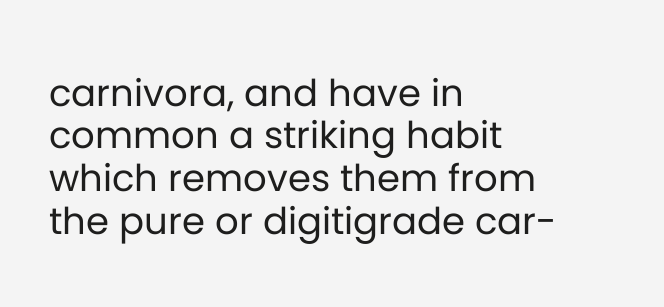carnivora, and have in common a striking habit which removes them from the pure or digitigrade car-